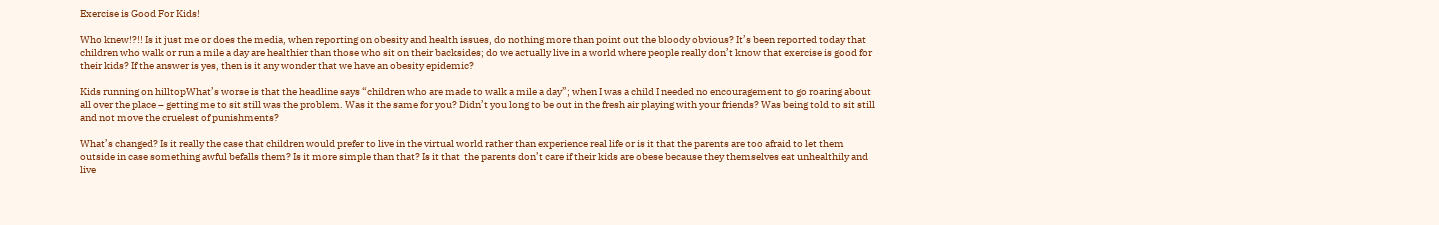Exercise is Good For Kids!

Who knew!?!! Is it just me or does the media, when reporting on obesity and health issues, do nothing more than point out the bloody obvious? It’s been reported today that children who walk or run a mile a day are healthier than those who sit on their backsides; do we actually live in a world where people really don’t know that exercise is good for their kids? If the answer is yes, then is it any wonder that we have an obesity epidemic?

Kids running on hilltopWhat’s worse is that the headline says “children who are made to walk a mile a day”; when I was a child I needed no encouragement to go roaring about all over the place – getting me to sit still was the problem. Was it the same for you? Didn’t you long to be out in the fresh air playing with your friends? Was being told to sit still and not move the cruelest of punishments?

What’s changed? Is it really the case that children would prefer to live in the virtual world rather than experience real life or is it that the parents are too afraid to let them outside in case something awful befalls them? Is it more simple than that? Is it that  the parents don’t care if their kids are obese because they themselves eat unhealthily and live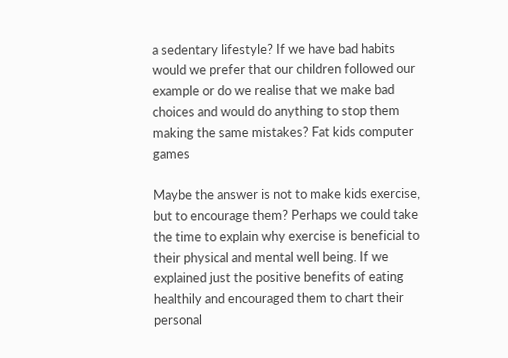a sedentary lifestyle? If we have bad habits would we prefer that our children followed our example or do we realise that we make bad choices and would do anything to stop them making the same mistakes? Fat kids computer games

Maybe the answer is not to make kids exercise, but to encourage them? Perhaps we could take the time to explain why exercise is beneficial to their physical and mental well being. If we explained just the positive benefits of eating healthily and encouraged them to chart their personal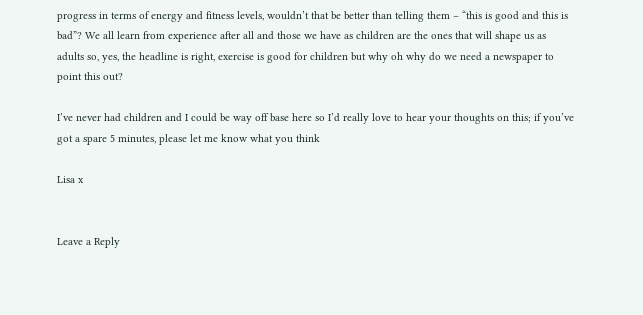progress in terms of energy and fitness levels, wouldn’t that be better than telling them – “this is good and this is bad”? We all learn from experience after all and those we have as children are the ones that will shape us as adults so, yes, the headline is right, exercise is good for children but why oh why do we need a newspaper to point this out?

I’ve never had children and I could be way off base here so I’d really love to hear your thoughts on this; if you’ve got a spare 5 minutes, please let me know what you think

Lisa x


Leave a Reply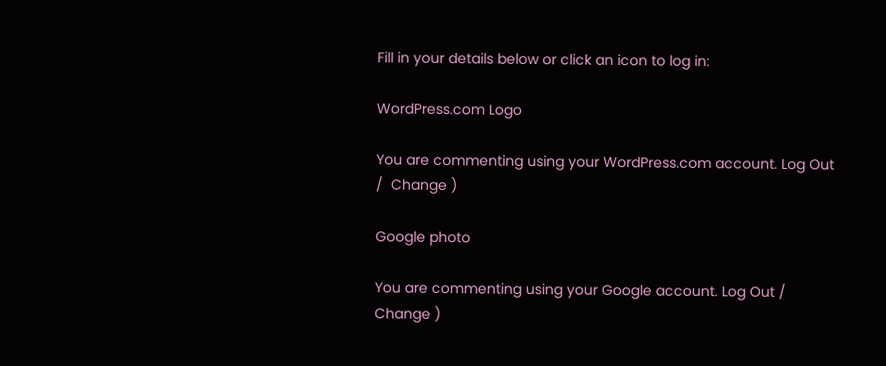Fill in your details below or click an icon to log in:

WordPress.com Logo

You are commenting using your WordPress.com account. Log Out /  Change )

Google photo

You are commenting using your Google account. Log Out /  Change )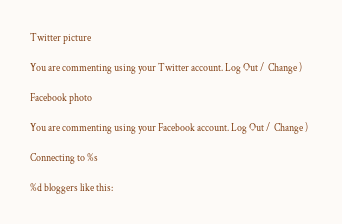Twitter picture

You are commenting using your Twitter account. Log Out /  Change )

Facebook photo

You are commenting using your Facebook account. Log Out /  Change )

Connecting to %s

%d bloggers like this: